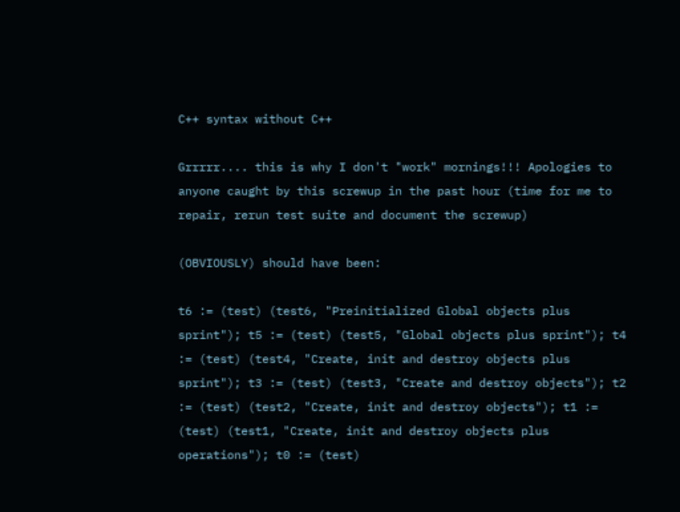C++ syntax without C++

Grrrrr.... this is why I don't "work" mornings!!! Apologies to anyone caught by this screwup in the past hour (time for me to repair, rerun test suite and document the screwup)

(OBVIOUSLY) should have been:

t6 := (test) (test6, "Preinitialized Global objects plus sprint"); t5 := (test) (test5, "Global objects plus sprint"); t4 := (test) (test4, "Create, init and destroy objects plus sprint"); t3 := (test) (test3, "Create and destroy objects"); t2 := (test) (test2, "Create, init and destroy objects"); t1 := (test) (test1, "Create, init and destroy objects plus operations"); t0 := (test)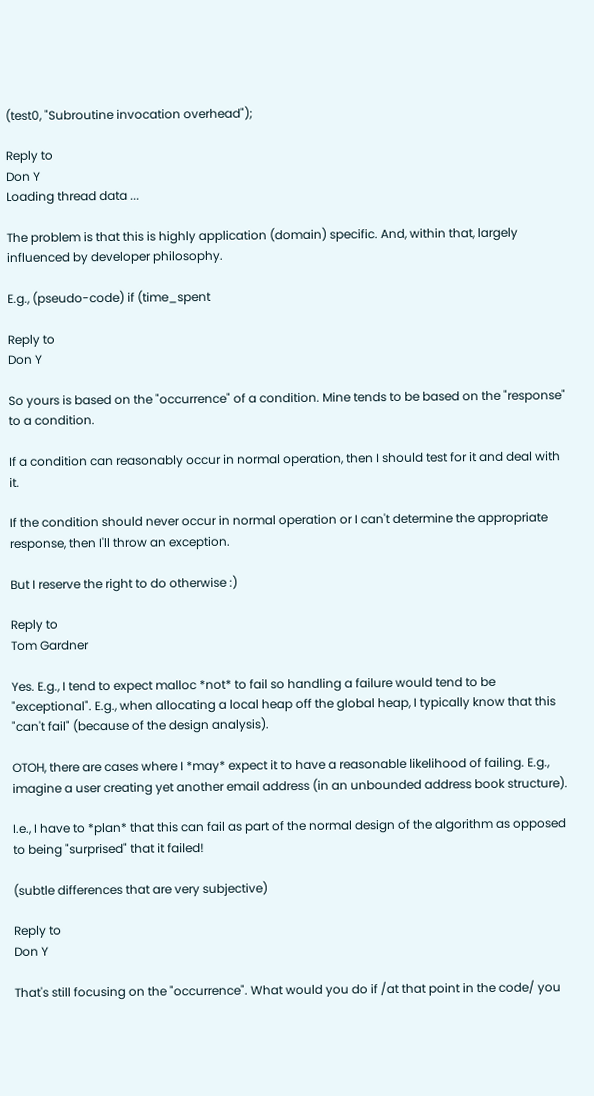(test0, "Subroutine invocation overhead");

Reply to
Don Y
Loading thread data ...

The problem is that this is highly application (domain) specific. And, within that, largely influenced by developer philosophy.

E.g., (pseudo-code) if (time_spent

Reply to
Don Y

So yours is based on the "occurrence" of a condition. Mine tends to be based on the "response" to a condition.

If a condition can reasonably occur in normal operation, then I should test for it and deal with it.

If the condition should never occur in normal operation or I can't determine the appropriate response, then I'll throw an exception.

But I reserve the right to do otherwise :)

Reply to
Tom Gardner

Yes. E.g., I tend to expect malloc *not* to fail so handling a failure would tend to be "exceptional". E.g., when allocating a local heap off the global heap, I typically know that this "can't fail" (because of the design analysis).

OTOH, there are cases where I *may* expect it to have a reasonable likelihood of failing. E.g., imagine a user creating yet another email address (in an unbounded address book structure).

I.e., I have to *plan* that this can fail as part of the normal design of the algorithm as opposed to being "surprised" that it failed!

(subtle differences that are very subjective)

Reply to
Don Y

That's still focusing on the "occurrence". What would you do if /at that point in the code/ you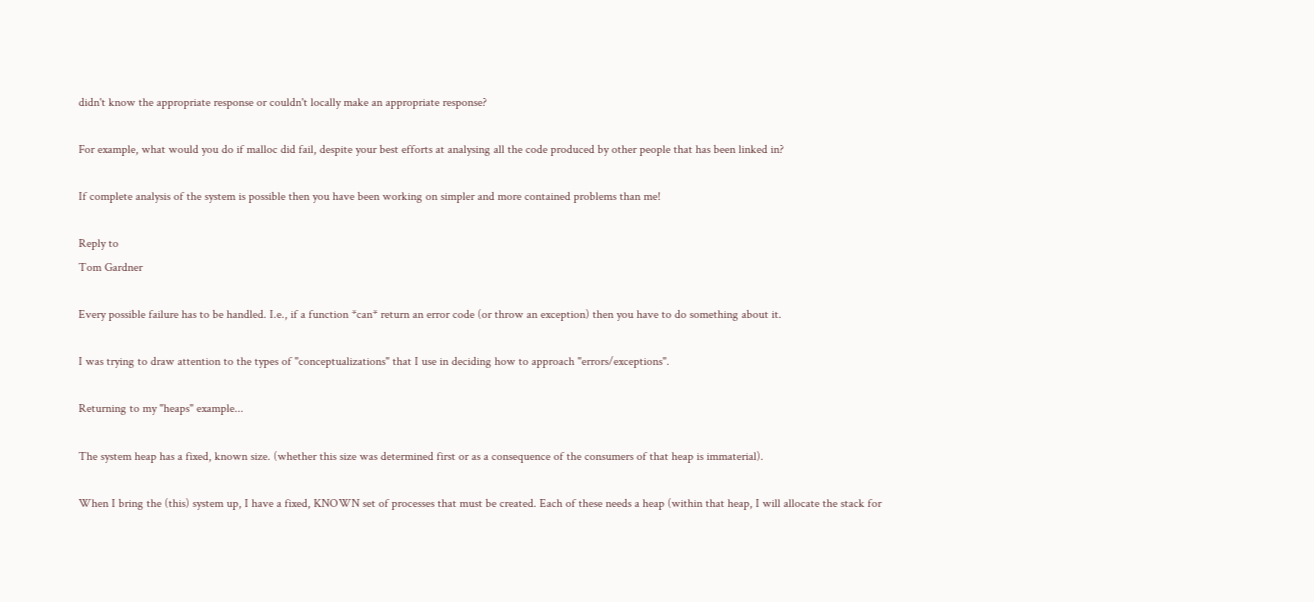didn't know the appropriate response or couldn't locally make an appropriate response?

For example, what would you do if malloc did fail, despite your best efforts at analysing all the code produced by other people that has been linked in?

If complete analysis of the system is possible then you have been working on simpler and more contained problems than me!

Reply to
Tom Gardner

Every possible failure has to be handled. I.e., if a function *can* return an error code (or throw an exception) then you have to do something about it.

I was trying to draw attention to the types of "conceptualizations" that I use in deciding how to approach "errors/exceptions".

Returning to my "heaps" example...

The system heap has a fixed, known size. (whether this size was determined first or as a consequence of the consumers of that heap is immaterial).

When I bring the (this) system up, I have a fixed, KNOWN set of processes that must be created. Each of these needs a heap (within that heap, I will allocate the stack for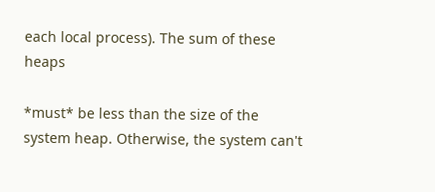each local process). The sum of these heaps

*must* be less than the size of the system heap. Otherwise, the system can't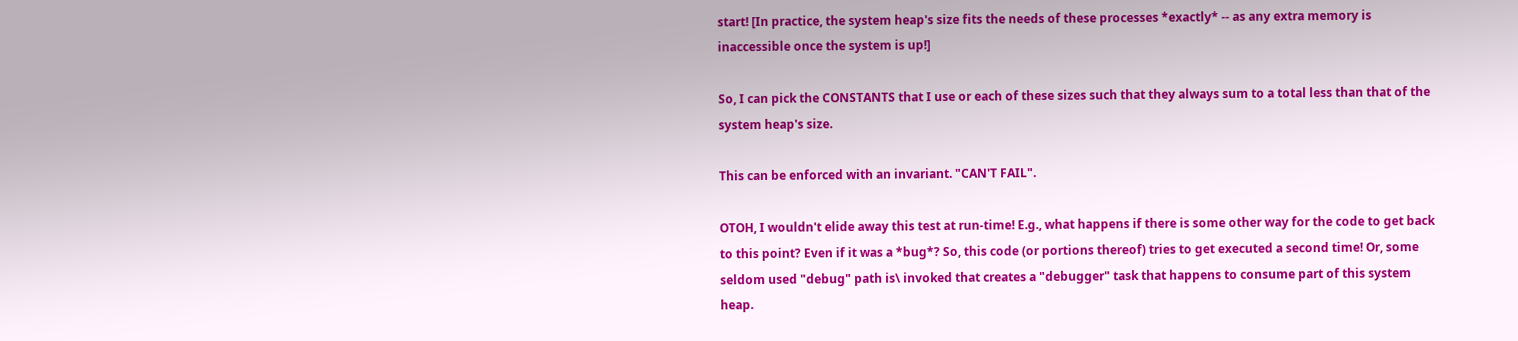start! [In practice, the system heap's size fits the needs of these processes *exactly* -- as any extra memory is inaccessible once the system is up!]

So, I can pick the CONSTANTS that I use or each of these sizes such that they always sum to a total less than that of the system heap's size.

This can be enforced with an invariant. "CAN'T FAIL".

OTOH, I wouldn't elide away this test at run-time! E.g., what happens if there is some other way for the code to get back to this point? Even if it was a *bug*? So, this code (or portions thereof) tries to get executed a second time! Or, some seldom used "debug" path is\ invoked that creates a "debugger" task that happens to consume part of this system heap.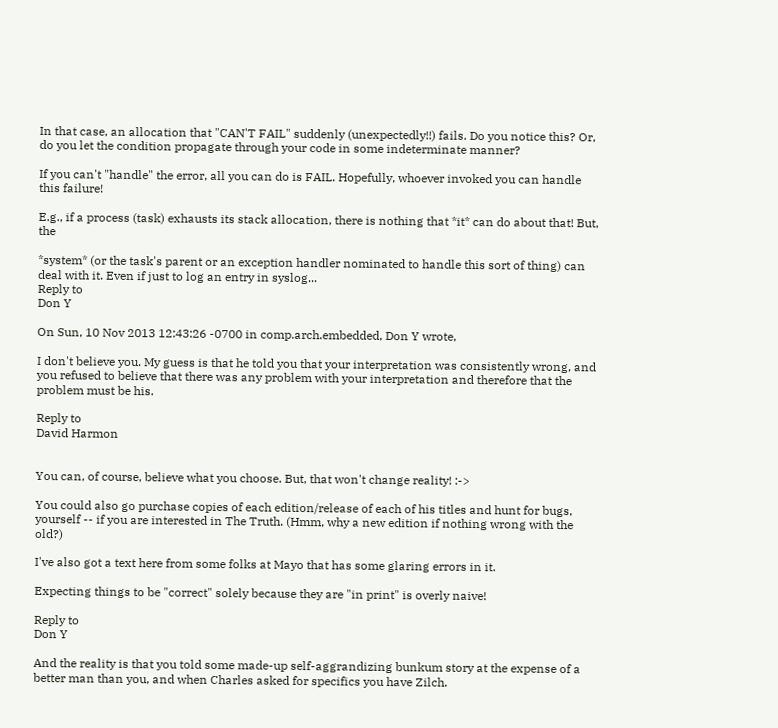In that case, an allocation that "CAN'T FAIL" suddenly (unexpectedly!!) fails. Do you notice this? Or, do you let the condition propagate through your code in some indeterminate manner?

If you can't "handle" the error, all you can do is FAIL. Hopefully, whoever invoked you can handle this failure!

E.g., if a process (task) exhausts its stack allocation, there is nothing that *it* can do about that! But, the

*system* (or the task's parent or an exception handler nominated to handle this sort of thing) can deal with it. Even if just to log an entry in syslog...
Reply to
Don Y

On Sun, 10 Nov 2013 12:43:26 -0700 in comp.arch.embedded, Don Y wrote,

I don't believe you. My guess is that he told you that your interpretation was consistently wrong, and you refused to believe that there was any problem with your interpretation and therefore that the problem must be his.

Reply to
David Harmon


You can, of course, believe what you choose. But, that won't change reality! :->

You could also go purchase copies of each edition/release of each of his titles and hunt for bugs, yourself -- if you are interested in The Truth. (Hmm, why a new edition if nothing wrong with the old?)

I've also got a text here from some folks at Mayo that has some glaring errors in it.

Expecting things to be "correct" solely because they are "in print" is overly naive!

Reply to
Don Y

And the reality is that you told some made-up self-aggrandizing bunkum story at the expense of a better man than you, and when Charles asked for specifics you have Zilch.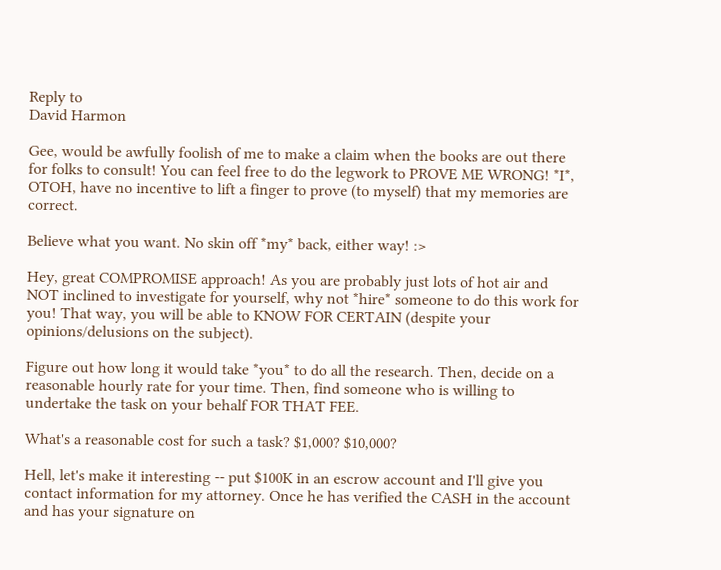Reply to
David Harmon

Gee, would be awfully foolish of me to make a claim when the books are out there for folks to consult! You can feel free to do the legwork to PROVE ME WRONG! *I*, OTOH, have no incentive to lift a finger to prove (to myself) that my memories are correct.

Believe what you want. No skin off *my* back, either way! :>

Hey, great COMPROMISE approach! As you are probably just lots of hot air and NOT inclined to investigate for yourself, why not *hire* someone to do this work for you! That way, you will be able to KNOW FOR CERTAIN (despite your opinions/delusions on the subject).

Figure out how long it would take *you* to do all the research. Then, decide on a reasonable hourly rate for your time. Then, find someone who is willing to undertake the task on your behalf FOR THAT FEE.

What's a reasonable cost for such a task? $1,000? $10,000?

Hell, let's make it interesting -- put $100K in an escrow account and I'll give you contact information for my attorney. Once he has verified the CASH in the account and has your signature on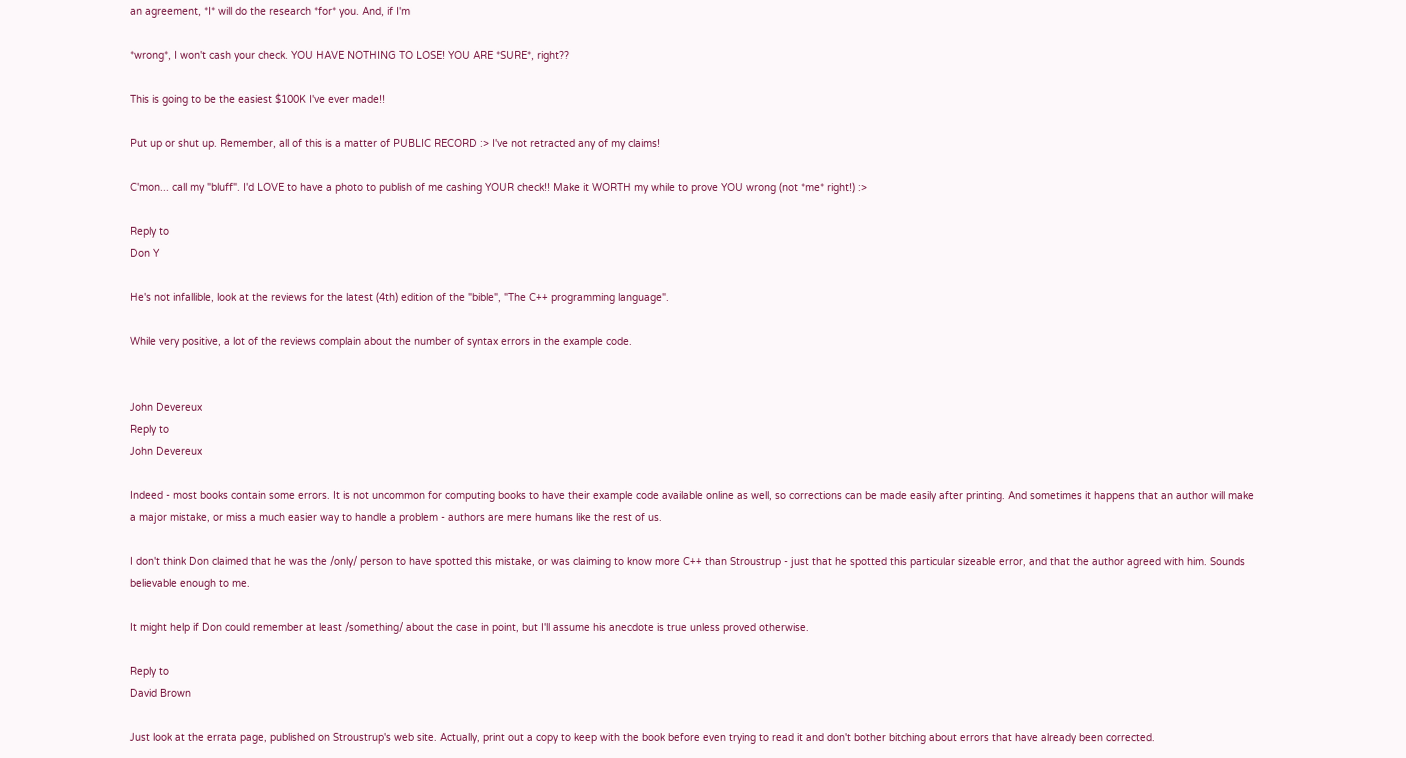an agreement, *I* will do the research *for* you. And, if I'm

*wrong*, I won't cash your check. YOU HAVE NOTHING TO LOSE! YOU ARE *SURE*, right??

This is going to be the easiest $100K I've ever made!!

Put up or shut up. Remember, all of this is a matter of PUBLIC RECORD :> I've not retracted any of my claims!

C'mon... call my "bluff". I'd LOVE to have a photo to publish of me cashing YOUR check!! Make it WORTH my while to prove YOU wrong (not *me* right!) :>

Reply to
Don Y

He's not infallible, look at the reviews for the latest (4th) edition of the "bible", "The C++ programming language".

While very positive, a lot of the reviews complain about the number of syntax errors in the example code.


John Devereux
Reply to
John Devereux

Indeed - most books contain some errors. It is not uncommon for computing books to have their example code available online as well, so corrections can be made easily after printing. And sometimes it happens that an author will make a major mistake, or miss a much easier way to handle a problem - authors are mere humans like the rest of us.

I don't think Don claimed that he was the /only/ person to have spotted this mistake, or was claiming to know more C++ than Stroustrup - just that he spotted this particular sizeable error, and that the author agreed with him. Sounds believable enough to me.

It might help if Don could remember at least /something/ about the case in point, but I'll assume his anecdote is true unless proved otherwise.

Reply to
David Brown

Just look at the errata page, published on Stroustrup's web site. Actually, print out a copy to keep with the book before even trying to read it and don't bother bitching about errors that have already been corrected.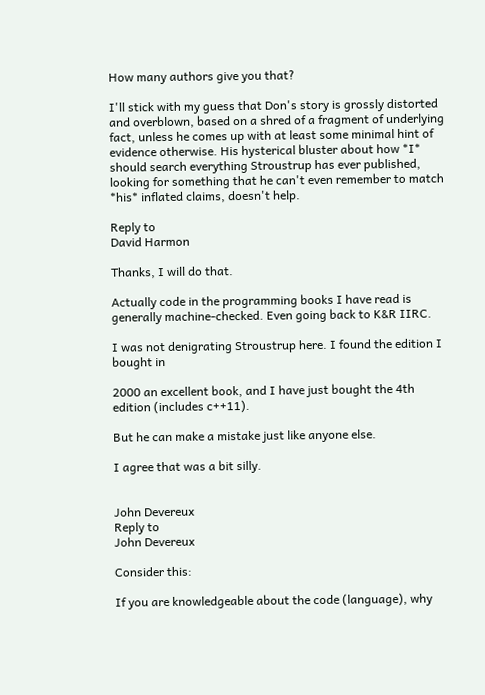How many authors give you that?

I'll stick with my guess that Don's story is grossly distorted and overblown, based on a shred of a fragment of underlying fact, unless he comes up with at least some minimal hint of evidence otherwise. His hysterical bluster about how *I* should search everything Stroustrup has ever published, looking for something that he can't even remember to match *his* inflated claims, doesn't help.

Reply to
David Harmon

Thanks, I will do that.

Actually code in the programming books I have read is generally machine-checked. Even going back to K&R IIRC.

I was not denigrating Stroustrup here. I found the edition I bought in

2000 an excellent book, and I have just bought the 4th edition (includes c++11).

But he can make a mistake just like anyone else.

I agree that was a bit silly.


John Devereux
Reply to
John Devereux

Consider this:

If you are knowledgeable about the code (language), why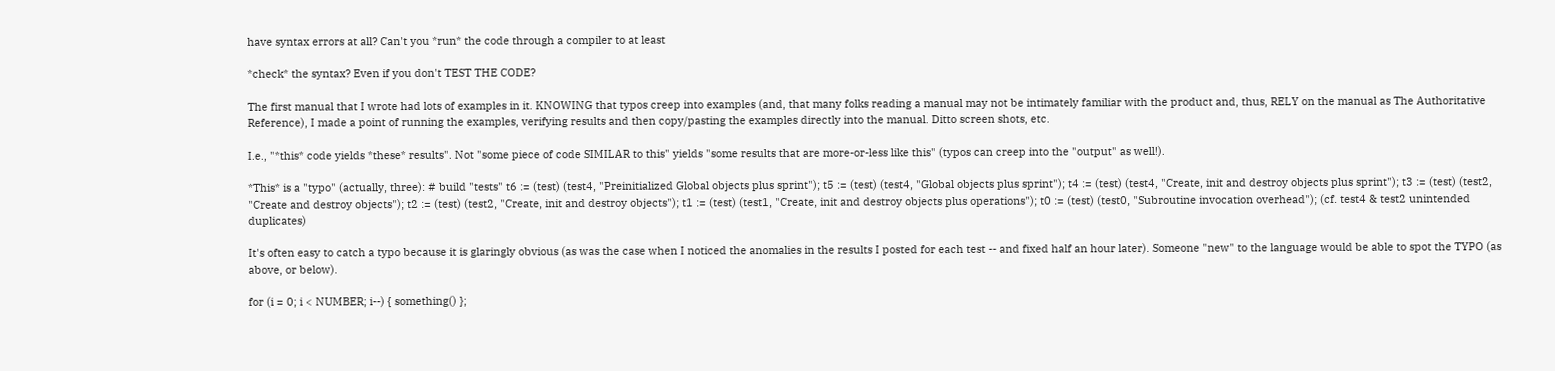have syntax errors at all? Can't you *run* the code through a compiler to at least

*check* the syntax? Even if you don't TEST THE CODE?

The first manual that I wrote had lots of examples in it. KNOWING that typos creep into examples (and, that many folks reading a manual may not be intimately familiar with the product and, thus, RELY on the manual as The Authoritative Reference), I made a point of running the examples, verifying results and then copy/pasting the examples directly into the manual. Ditto screen shots, etc.

I.e., "*this* code yields *these* results". Not "some piece of code SIMILAR to this" yields "some results that are more-or-less like this" (typos can creep into the "output" as well!).

*This* is a "typo" (actually, three): # build "tests" t6 := (test) (test4, "Preinitialized Global objects plus sprint"); t5 := (test) (test4, "Global objects plus sprint"); t4 := (test) (test4, "Create, init and destroy objects plus sprint"); t3 := (test) (test2, "Create and destroy objects"); t2 := (test) (test2, "Create, init and destroy objects"); t1 := (test) (test1, "Create, init and destroy objects plus operations"); t0 := (test) (test0, "Subroutine invocation overhead"); (cf. test4 & test2 unintended duplicates)

It's often easy to catch a typo because it is glaringly obvious (as was the case when I noticed the anomalies in the results I posted for each test -- and fixed half an hour later). Someone "new" to the language would be able to spot the TYPO (as above, or below).

for (i = 0; i < NUMBER; i--) { something() };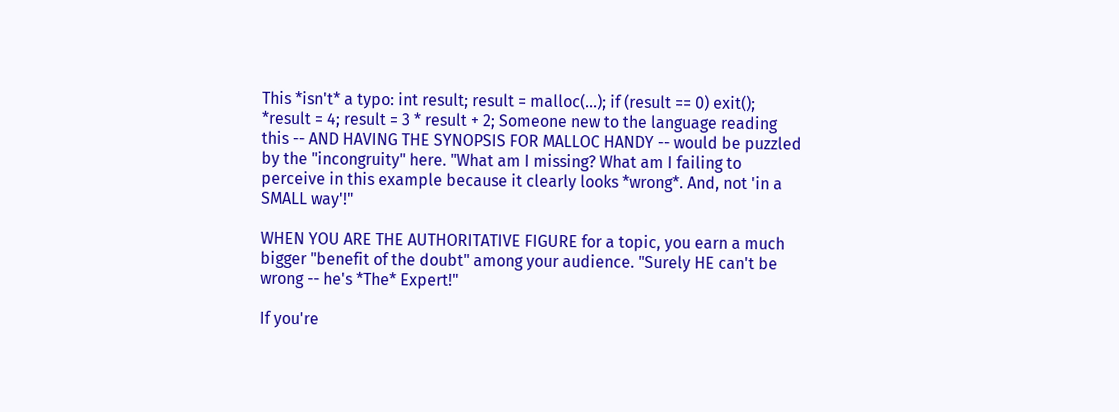This *isn't* a typo: int result; result = malloc(...); if (result == 0) exit(); *result = 4; result = 3 * result + 2; Someone new to the language reading this -- AND HAVING THE SYNOPSIS FOR MALLOC HANDY -- would be puzzled by the "incongruity" here. "What am I missing? What am I failing to perceive in this example because it clearly looks *wrong*. And, not 'in a SMALL way'!"

WHEN YOU ARE THE AUTHORITATIVE FIGURE for a topic, you earn a much bigger "benefit of the doubt" among your audience. "Surely HE can't be wrong -- he's *The* Expert!"

If you're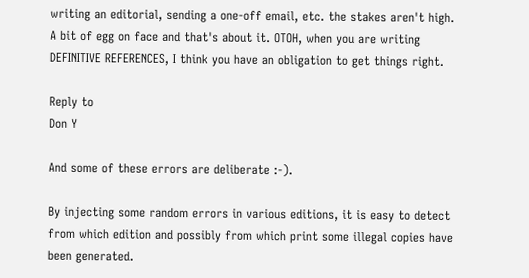writing an editorial, sending a one-off email, etc. the stakes aren't high. A bit of egg on face and that's about it. OTOH, when you are writing DEFINITIVE REFERENCES, I think you have an obligation to get things right.

Reply to
Don Y

And some of these errors are deliberate :-).

By injecting some random errors in various editions, it is easy to detect from which edition and possibly from which print some illegal copies have been generated.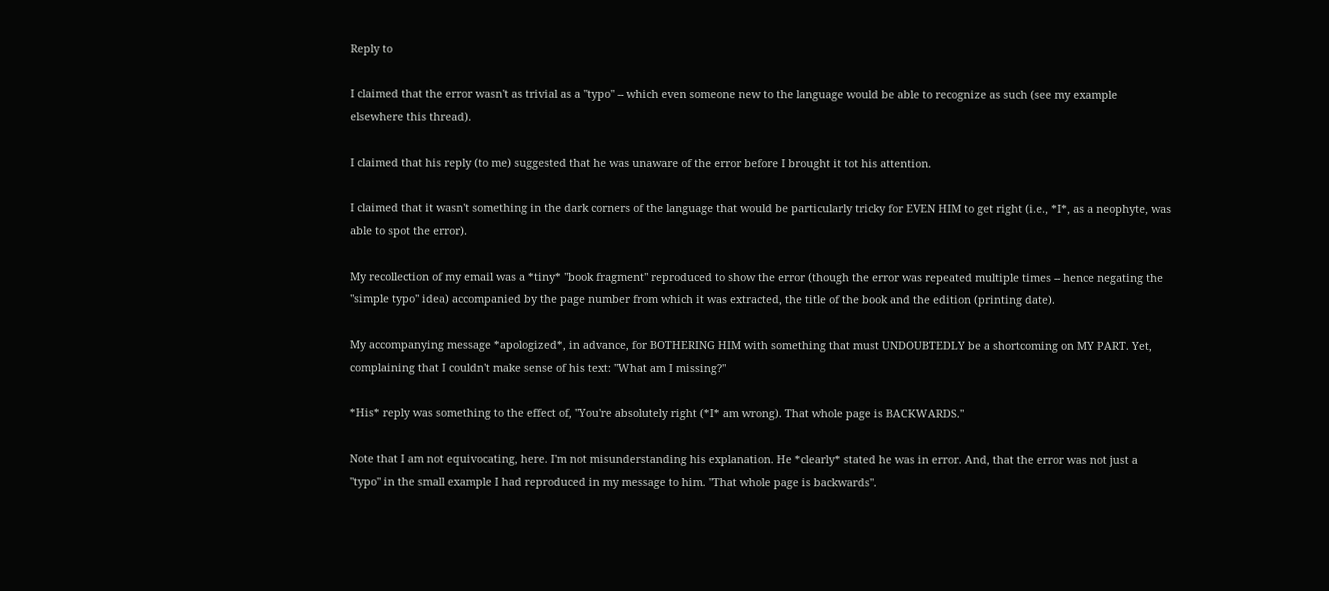Reply to

I claimed that the error wasn't as trivial as a "typo" -- which even someone new to the language would be able to recognize as such (see my example elsewhere this thread).

I claimed that his reply (to me) suggested that he was unaware of the error before I brought it tot his attention.

I claimed that it wasn't something in the dark corners of the language that would be particularly tricky for EVEN HIM to get right (i.e., *I*, as a neophyte, was able to spot the error).

My recollection of my email was a *tiny* "book fragment" reproduced to show the error (though the error was repeated multiple times -- hence negating the "simple typo" idea) accompanied by the page number from which it was extracted, the title of the book and the edition (printing date).

My accompanying message *apologized*, in advance, for BOTHERING HIM with something that must UNDOUBTEDLY be a shortcoming on MY PART. Yet, complaining that I couldn't make sense of his text: "What am I missing?"

*His* reply was something to the effect of, "You're absolutely right (*I* am wrong). That whole page is BACKWARDS."

Note that I am not equivocating, here. I'm not misunderstanding his explanation. He *clearly* stated he was in error. And, that the error was not just a "typo" in the small example I had reproduced in my message to him. "That whole page is backwards".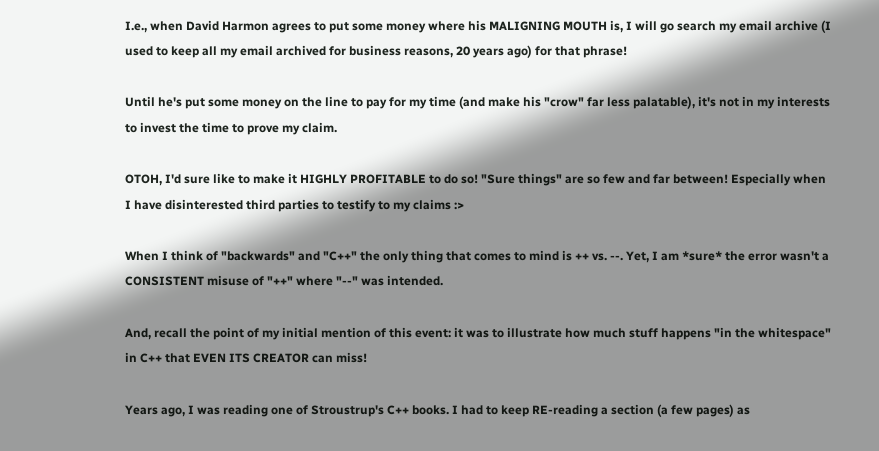I.e., when David Harmon agrees to put some money where his MALIGNING MOUTH is, I will go search my email archive (I used to keep all my email archived for business reasons, 20 years ago) for that phrase!

Until he's put some money on the line to pay for my time (and make his "crow" far less palatable), it's not in my interests to invest the time to prove my claim.

OTOH, I'd sure like to make it HIGHLY PROFITABLE to do so! "Sure things" are so few and far between! Especially when I have disinterested third parties to testify to my claims :>

When I think of "backwards" and "C++" the only thing that comes to mind is ++ vs. --. Yet, I am *sure* the error wasn't a CONSISTENT misuse of "++" where "--" was intended.

And, recall the point of my initial mention of this event: it was to illustrate how much stuff happens "in the whitespace" in C++ that EVEN ITS CREATOR can miss!

Years ago, I was reading one of Stroustrup's C++ books. I had to keep RE-reading a section (a few pages) as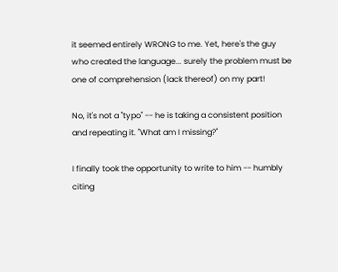it seemed entirely WRONG to me. Yet, here's the guy who created the language... surely the problem must be one of comprehension (lack thereof) on my part!

No, it's not a "typo" -- he is taking a consistent position and repeating it. "What am I missing?"

I finally took the opportunity to write to him -- humbly citing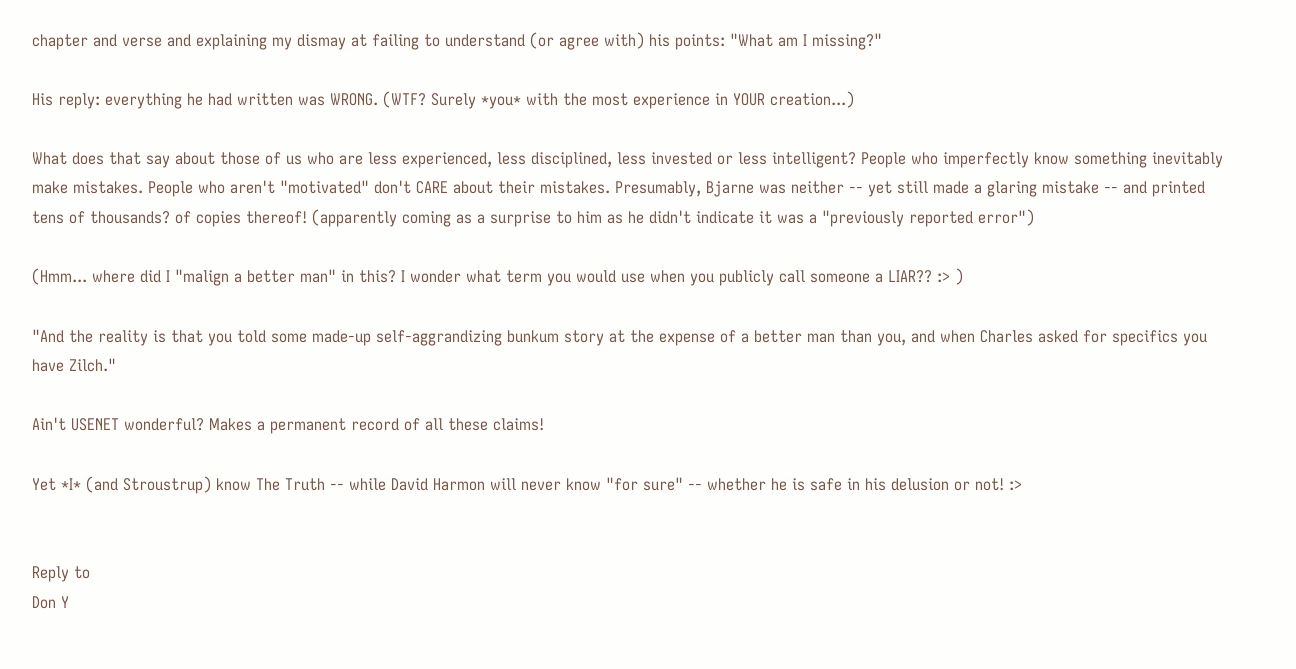chapter and verse and explaining my dismay at failing to understand (or agree with) his points: "What am I missing?"

His reply: everything he had written was WRONG. (WTF? Surely *you* with the most experience in YOUR creation...)

What does that say about those of us who are less experienced, less disciplined, less invested or less intelligent? People who imperfectly know something inevitably make mistakes. People who aren't "motivated" don't CARE about their mistakes. Presumably, Bjarne was neither -- yet still made a glaring mistake -- and printed tens of thousands? of copies thereof! (apparently coming as a surprise to him as he didn't indicate it was a "previously reported error")

(Hmm... where did I "malign a better man" in this? I wonder what term you would use when you publicly call someone a LIAR?? :> )

"And the reality is that you told some made-up self-aggrandizing bunkum story at the expense of a better man than you, and when Charles asked for specifics you have Zilch."

Ain't USENET wonderful? Makes a permanent record of all these claims!

Yet *I* (and Stroustrup) know The Truth -- while David Harmon will never know "for sure" -- whether he is safe in his delusion or not! :>


Reply to
Don Y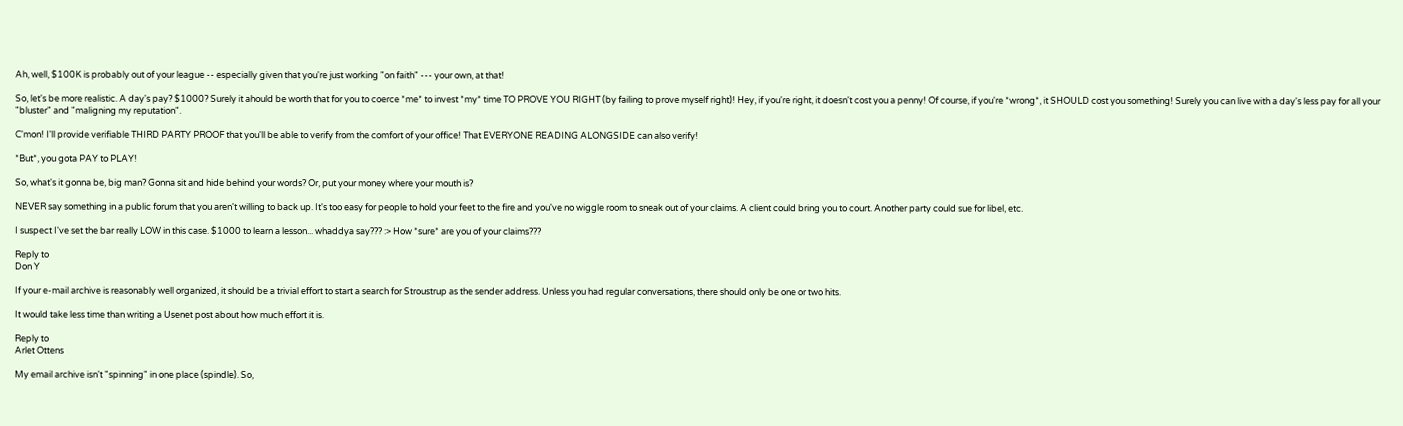Ah, well, $100K is probably out of your league -- especially given that you're just working "on faith" --- your own, at that!

So, let's be more realistic. A day's pay? $1000? Surely it ahould be worth that for you to coerce *me* to invest *my* time TO PROVE YOU RIGHT (by failing to prove myself right)! Hey, if you're right, it doesn't cost you a penny! Of course, if you're *wrong*, it SHOULD cost you something! Surely you can live with a day's less pay for all your "bluster" and "maligning my reputation".

C'mon! I'll provide verifiable THIRD PARTY PROOF that you'll be able to verify from the comfort of your office! That EVERYONE READING ALONGSIDE can also verify!

*But*, you gota PAY to PLAY!

So, what's it gonna be, big man? Gonna sit and hide behind your words? Or, put your money where your mouth is?

NEVER say something in a public forum that you aren't willing to back up. It's too easy for people to hold your feet to the fire and you've no wiggle room to sneak out of your claims. A client could bring you to court. Another party could sue for libel, etc.

I suspect I've set the bar really LOW in this case. $1000 to learn a lesson... whaddya say??? :> How *sure* are you of your claims???

Reply to
Don Y

If your e-mail archive is reasonably well organized, it should be a trivial effort to start a search for Stroustrup as the sender address. Unless you had regular conversations, there should only be one or two hits.

It would take less time than writing a Usenet post about how much effort it is.

Reply to
Arlet Ottens

My email archive isn't "spinning" in one place (spindle). So,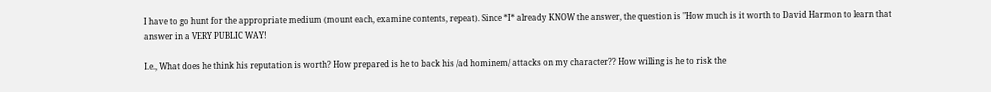I have to go hunt for the appropriate medium (mount each, examine contents, repeat). Since *I* already KNOW the answer, the question is "How much is it worth to David Harmon to learn that answer in a VERY PUBLIC WAY!

I.e., What does he think his reputation is worth? How prepared is he to back his /ad hominem/ attacks on my character?? How willing is he to risk the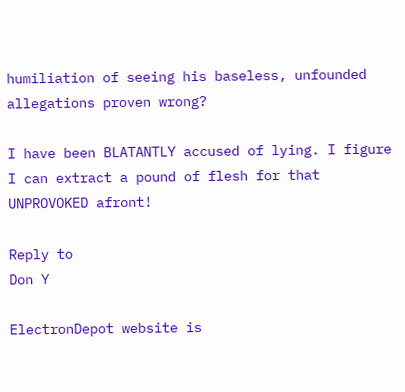humiliation of seeing his baseless, unfounded allegations proven wrong?

I have been BLATANTLY accused of lying. I figure I can extract a pound of flesh for that UNPROVOKED afront!

Reply to
Don Y

ElectronDepot website is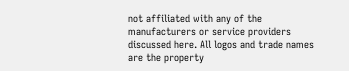not affiliated with any of the manufacturers or service providers discussed here. All logos and trade names are the property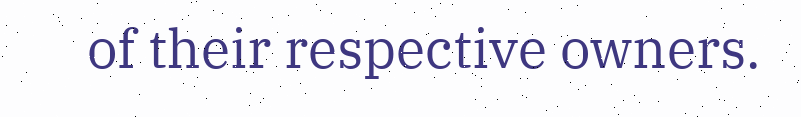of their respective owners.